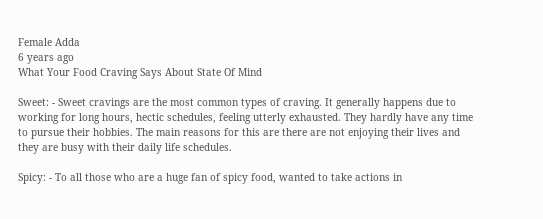Female Adda
6 years ago
What Your Food Craving Says About State Of Mind

Sweet: - Sweet cravings are the most common types of craving. It generally happens due to working for long hours, hectic schedules, feeling utterly exhausted. They hardly have any time to pursue their hobbies. The main reasons for this are there are not enjoying their lives and they are busy with their daily life schedules.

Spicy: - To all those who are a huge fan of spicy food, wanted to take actions in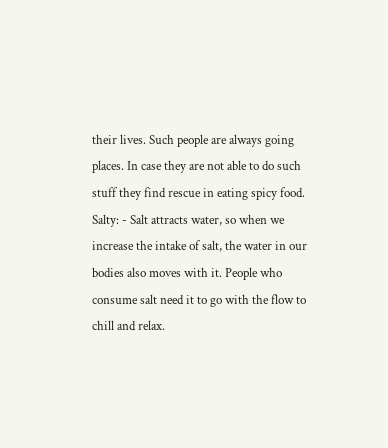their lives. Such people are always going places. In case they are not able to do such stuff they find rescue in eating spicy food.
Salty: - Salt attracts water, so when we increase the intake of salt, the water in our bodies also moves with it. People who consume salt need it to go with the flow to chill and relax.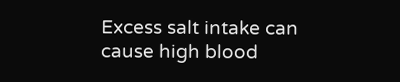Excess salt intake can cause high blood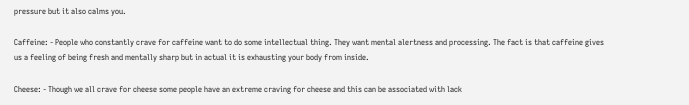pressure but it also calms you.

Caffeine: - People who constantly crave for caffeine want to do some intellectual thing. They want mental alertness and processing. The fact is that caffeine gives us a feeling of being fresh and mentally sharp but in actual it is exhausting your body from inside.

Cheese: - Though we all crave for cheese some people have an extreme craving for cheese and this can be associated with lack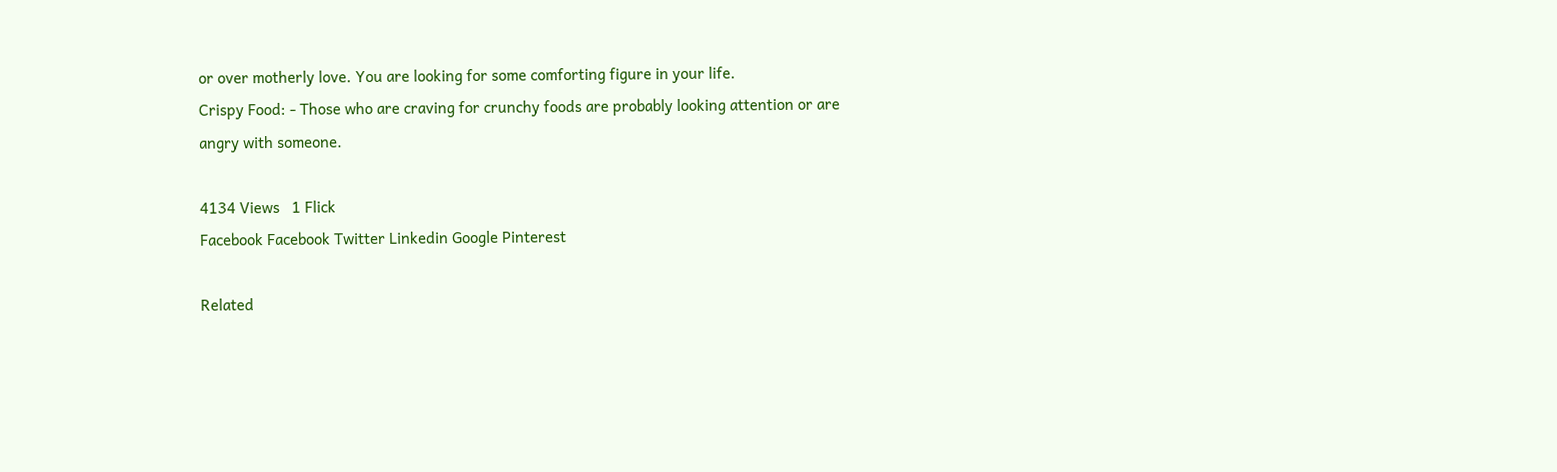or over motherly love. You are looking for some comforting figure in your life.
Crispy Food: - Those who are craving for crunchy foods are probably looking attention or are angry with someone.

4134 Views   1 Flick
Facebook Facebook Twitter Linkedin Google Pinterest

Related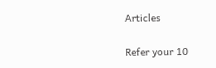Articles

Refer your 10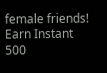female friends! Earn Instant 500